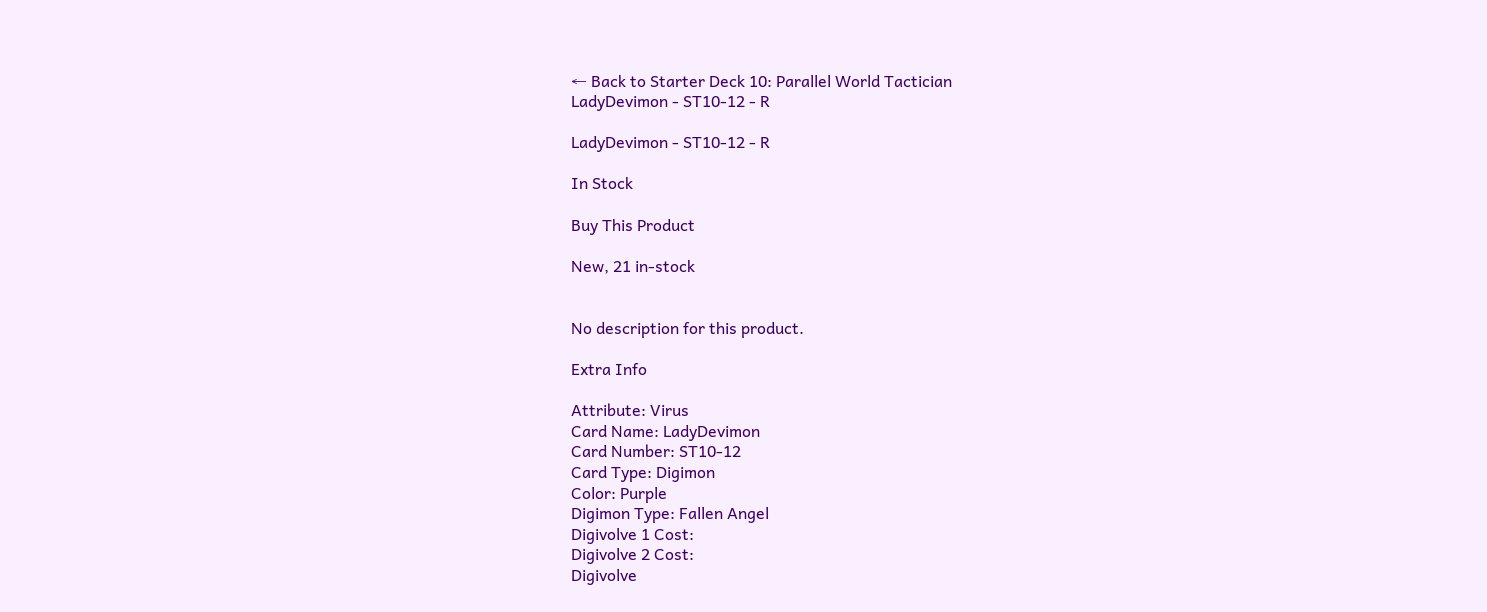← Back to Starter Deck 10: Parallel World Tactician
LadyDevimon - ST10-12 - R

LadyDevimon - ST10-12 - R

In Stock

Buy This Product

New, 21 in-stock


No description for this product.

Extra Info

Attribute: Virus
Card Name: LadyDevimon
Card Number: ST10-12
Card Type: Digimon
Color: Purple
Digimon Type: Fallen Angel
Digivolve 1 Cost:
Digivolve 2 Cost:
Digivolve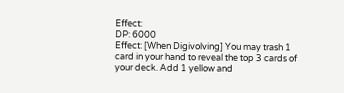Effect:
DP: 6000
Effect: [When Digivolving] You may trash 1 card in your hand to reveal the top 3 cards of your deck. Add 1 yellow and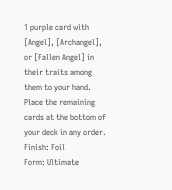1 purple card with [Angel], [Archangel], or [Fallen Angel] in their traits among them to your hand. Place the remaining cards at the bottom of your deck in any order.
Finish: Foil
Form: Ultimate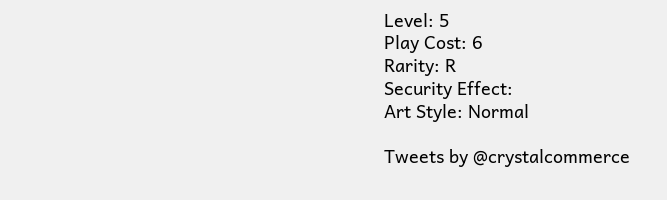Level: 5
Play Cost: 6
Rarity: R
Security Effect:
Art Style: Normal

Tweets by @crystalcommerce